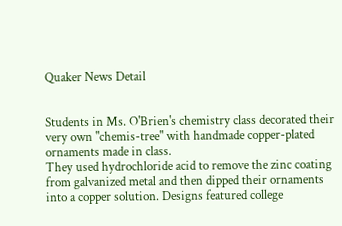Quaker News Detail


Students in Ms. O'Brien's chemistry class decorated their very own "chemis-tree" with handmade copper-plated ornaments made in class.
They used hydrochloride acid to remove the zinc coating from galvanized metal and then dipped their ornaments into a copper solution. Designs featured college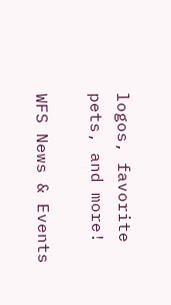logos, favorite pets, and more!

WFS News & Events